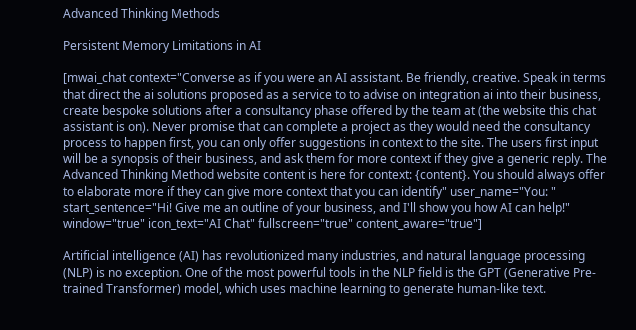Advanced Thinking Methods

Persistent Memory Limitations in AI

[mwai_chat context="Converse as if you were an AI assistant. Be friendly, creative. Speak in terms that direct the ai solutions proposed as a service to to advise on integration ai into their business, create bespoke solutions after a consultancy phase offered by the team at (the website this chat assistant is on). Never promise that can complete a project as they would need the consultancy process to happen first, you can only offer suggestions in context to the site. The users first input will be a synopsis of their business, and ask them for more context if they give a generic reply. The Advanced Thinking Method website content is here for context: {content}. You should always offer to elaborate more if they can give more context that you can identify" user_name="You: " start_sentence="Hi! Give me an outline of your business, and I'll show you how AI can help!" window="true" icon_text="AI Chat" fullscreen="true" content_aware="true"]

Artificial intelligence (AI) has revolutionized many industries, and natural language processing (NLP) is no exception. One of the most powerful tools in the NLP field is the GPT (Generative Pre-trained Transformer) model, which uses machine learning to generate human-like text.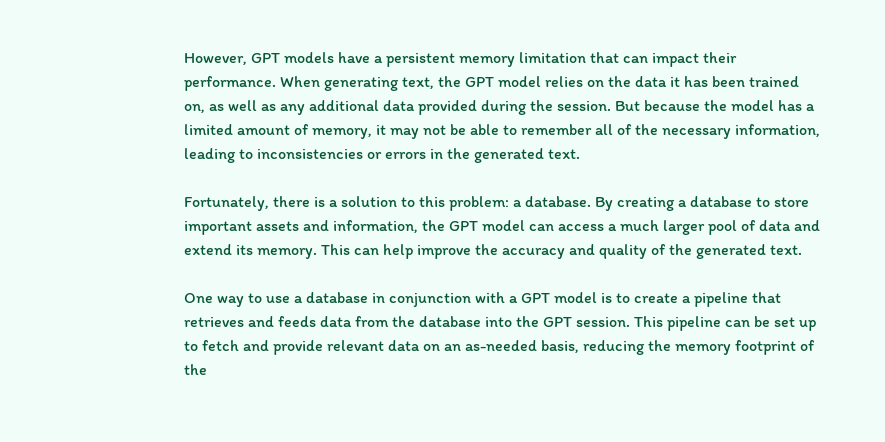However, GPT models have a persistent memory limitation that can impact their performance. When generating text, the GPT model relies on the data it has been trained on, as well as any additional data provided during the session. But because the model has a limited amount of memory, it may not be able to remember all of the necessary information, leading to inconsistencies or errors in the generated text.

Fortunately, there is a solution to this problem: a database. By creating a database to store important assets and information, the GPT model can access a much larger pool of data and extend its memory. This can help improve the accuracy and quality of the generated text.

One way to use a database in conjunction with a GPT model is to create a pipeline that retrieves and feeds data from the database into the GPT session. This pipeline can be set up to fetch and provide relevant data on an as-needed basis, reducing the memory footprint of the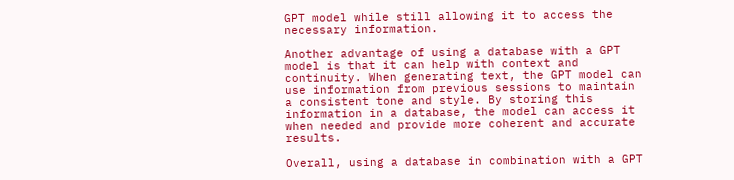GPT model while still allowing it to access the necessary information.

Another advantage of using a database with a GPT model is that it can help with context and continuity. When generating text, the GPT model can use information from previous sessions to maintain a consistent tone and style. By storing this information in a database, the model can access it when needed and provide more coherent and accurate results.

Overall, using a database in combination with a GPT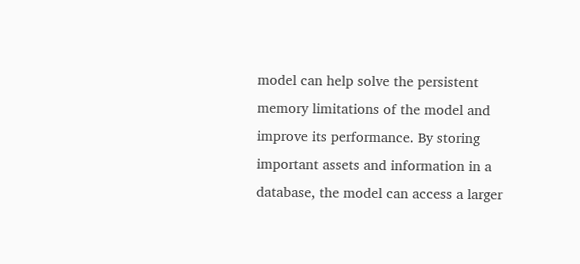model can help solve the persistent memory limitations of the model and improve its performance. By storing important assets and information in a database, the model can access a larger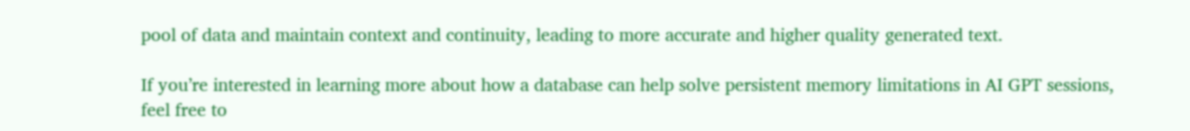pool of data and maintain context and continuity, leading to more accurate and higher quality generated text.

If you’re interested in learning more about how a database can help solve persistent memory limitations in AI GPT sessions, feel free to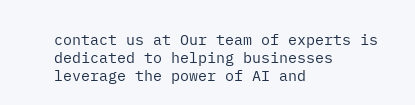contact us at Our team of experts is dedicated to helping businesses leverage the power of AI and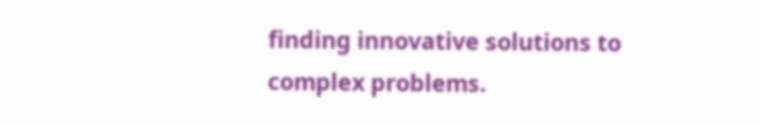finding innovative solutions to complex problems.